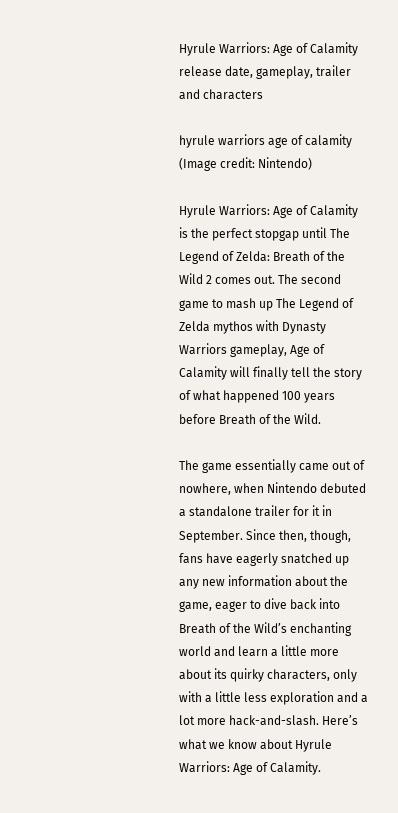Hyrule Warriors: Age of Calamity release date, gameplay, trailer and characters

hyrule warriors age of calamity
(Image credit: Nintendo)

Hyrule Warriors: Age of Calamity is the perfect stopgap until The Legend of Zelda: Breath of the Wild 2 comes out. The second game to mash up The Legend of Zelda mythos with Dynasty Warriors gameplay, Age of Calamity will finally tell the story of what happened 100 years before Breath of the Wild.

The game essentially came out of nowhere, when Nintendo debuted a standalone trailer for it in September. Since then, though, fans have eagerly snatched up any new information about the game, eager to dive back into Breath of the Wild’s enchanting world and learn a little more about its quirky characters, only with a little less exploration and a lot more hack-and-slash. Here’s what we know about Hyrule Warriors: Age of Calamity.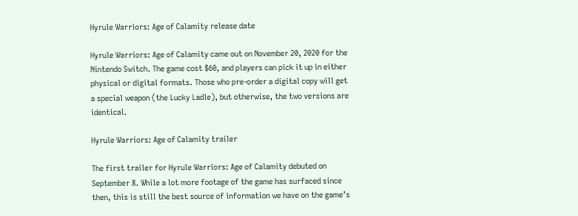Hyrule Warriors: Age of Calamity release date

Hyrule Warriors: Age of Calamity came out on November 20, 2020 for the Nintendo Switch. The game cost $60, and players can pick it up in either physical or digital formats. Those who pre-order a digital copy will get a special weapon (the Lucky Ladle), but otherwise, the two versions are identical.

Hyrule Warriors: Age of Calamity trailer

The first trailer for Hyrule Warriors: Age of Calamity debuted on September 8. While a lot more footage of the game has surfaced since then, this is still the best source of information we have on the game’s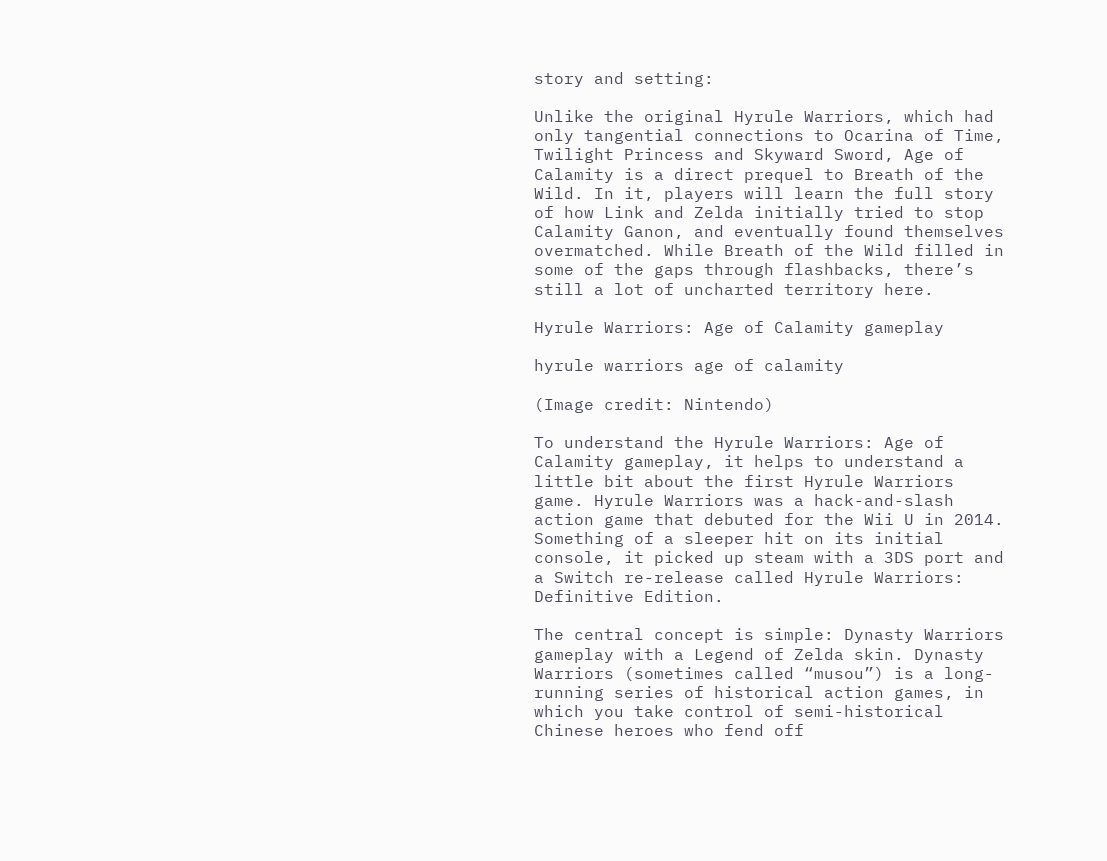story and setting:

Unlike the original Hyrule Warriors, which had only tangential connections to Ocarina of Time, Twilight Princess and Skyward Sword, Age of Calamity is a direct prequel to Breath of the Wild. In it, players will learn the full story of how Link and Zelda initially tried to stop Calamity Ganon, and eventually found themselves overmatched. While Breath of the Wild filled in some of the gaps through flashbacks, there’s still a lot of uncharted territory here.

Hyrule Warriors: Age of Calamity gameplay

hyrule warriors age of calamity

(Image credit: Nintendo)

To understand the Hyrule Warriors: Age of Calamity gameplay, it helps to understand a little bit about the first Hyrule Warriors game. Hyrule Warriors was a hack-and-slash action game that debuted for the Wii U in 2014. Something of a sleeper hit on its initial console, it picked up steam with a 3DS port and a Switch re-release called Hyrule Warriors: Definitive Edition.

The central concept is simple: Dynasty Warriors gameplay with a Legend of Zelda skin. Dynasty Warriors (sometimes called “musou”) is a long-running series of historical action games, in which you take control of semi-historical Chinese heroes who fend off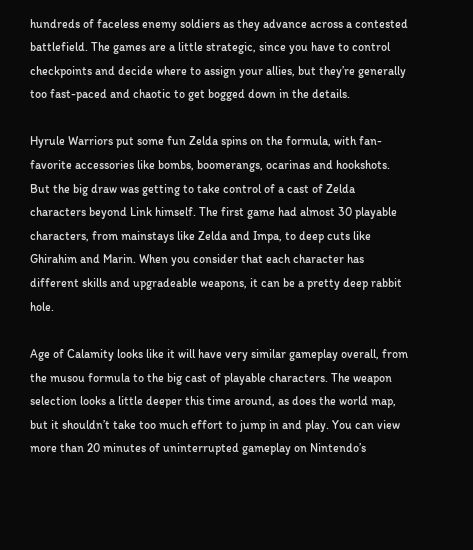hundreds of faceless enemy soldiers as they advance across a contested battlefield. The games are a little strategic, since you have to control checkpoints and decide where to assign your allies, but they’re generally too fast-paced and chaotic to get bogged down in the details.

Hyrule Warriors put some fun Zelda spins on the formula, with fan-favorite accessories like bombs, boomerangs, ocarinas and hookshots. But the big draw was getting to take control of a cast of Zelda characters beyond Link himself. The first game had almost 30 playable characters, from mainstays like Zelda and Impa, to deep cuts like Ghirahim and Marin. When you consider that each character has different skills and upgradeable weapons, it can be a pretty deep rabbit hole.

Age of Calamity looks like it will have very similar gameplay overall, from the musou formula to the big cast of playable characters. The weapon selection looks a little deeper this time around, as does the world map, but it shouldn’t take too much effort to jump in and play. You can view more than 20 minutes of uninterrupted gameplay on Nintendo’s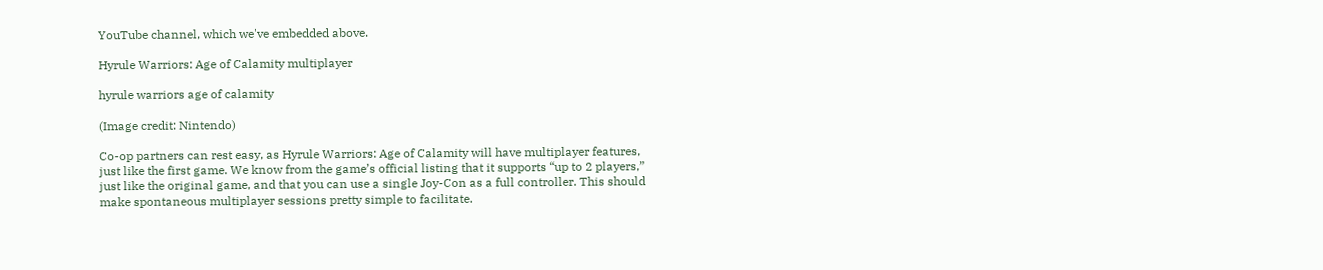YouTube channel, which we've embedded above.

Hyrule Warriors: Age of Calamity multiplayer

hyrule warriors age of calamity

(Image credit: Nintendo)

Co-op partners can rest easy, as Hyrule Warriors: Age of Calamity will have multiplayer features, just like the first game. We know from the game’s official listing that it supports “up to 2 players,” just like the original game, and that you can use a single Joy-Con as a full controller. This should make spontaneous multiplayer sessions pretty simple to facilitate.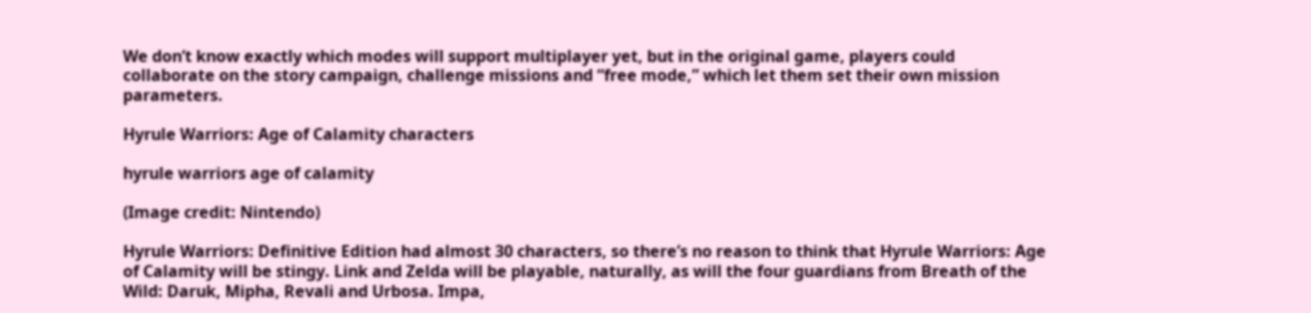We don’t know exactly which modes will support multiplayer yet, but in the original game, players could collaborate on the story campaign, challenge missions and “free mode,” which let them set their own mission parameters.

Hyrule Warriors: Age of Calamity characters

hyrule warriors age of calamity

(Image credit: Nintendo)

Hyrule Warriors: Definitive Edition had almost 30 characters, so there’s no reason to think that Hyrule Warriors: Age of Calamity will be stingy. Link and Zelda will be playable, naturally, as will the four guardians from Breath of the Wild: Daruk, Mipha, Revali and Urbosa. Impa,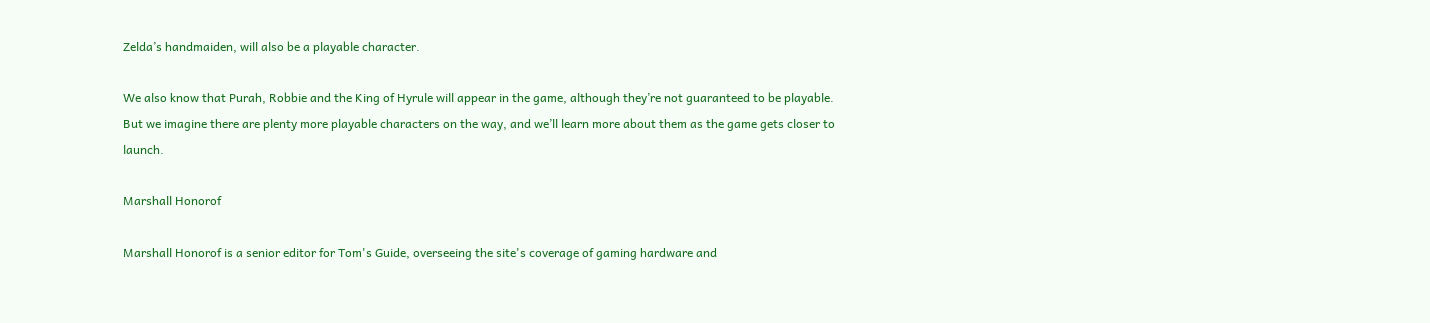Zelda’s handmaiden, will also be a playable character.

We also know that Purah, Robbie and the King of Hyrule will appear in the game, although they’re not guaranteed to be playable. But we imagine there are plenty more playable characters on the way, and we’ll learn more about them as the game gets closer to launch.

Marshall Honorof

Marshall Honorof is a senior editor for Tom's Guide, overseeing the site's coverage of gaming hardware and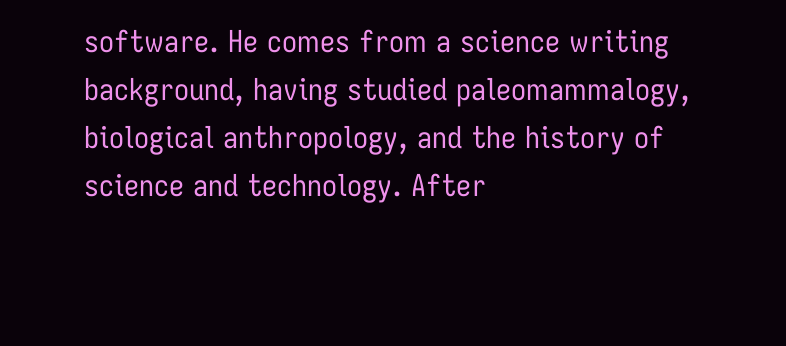software. He comes from a science writing background, having studied paleomammalogy, biological anthropology, and the history of science and technology. After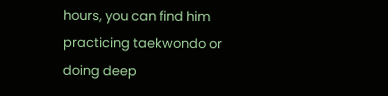hours, you can find him practicing taekwondo or doing deep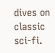dives on classic sci-fi.